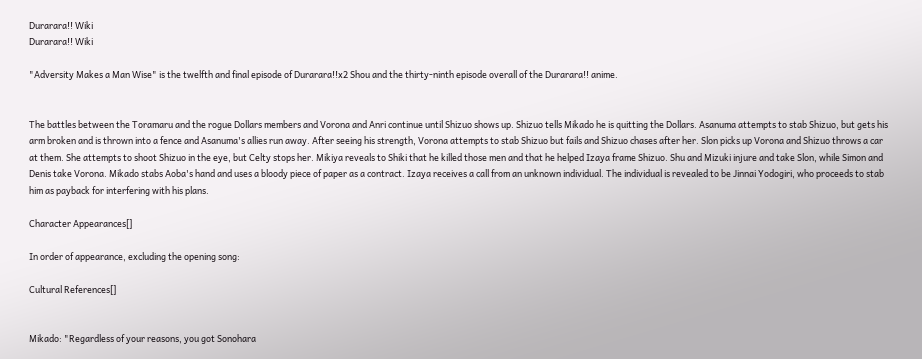Durarara!! Wiki
Durarara!! Wiki

"Adversity Makes a Man Wise" is the twelfth and final episode of Durarara!!x2 Shou and the thirty-ninth episode overall of the Durarara!! anime.


The battles between the Toramaru and the rogue Dollars members and Vorona and Anri continue until Shizuo shows up. Shizuo tells Mikado he is quitting the Dollars. Asanuma attempts to stab Shizuo, but gets his arm broken and is thrown into a fence and Asanuma's allies run away. After seeing his strength, Vorona attempts to stab Shizuo but fails and Shizuo chases after her. Slon picks up Vorona and Shizuo throws a car at them. She attempts to shoot Shizuo in the eye, but Celty stops her. Mikiya reveals to Shiki that he killed those men and that he helped Izaya frame Shizuo. Shu and Mizuki injure and take Slon, while Simon and Denis take Vorona. Mikado stabs Aoba's hand and uses a bloody piece of paper as a contract. Izaya receives a call from an unknown individual. The individual is revealed to be Jinnai Yodogiri, who proceeds to stab him as payback for interfering with his plans.

Character Appearances[]

In order of appearance, excluding the opening song:

Cultural References[]


Mikado: "Regardless of your reasons, you got Sonohara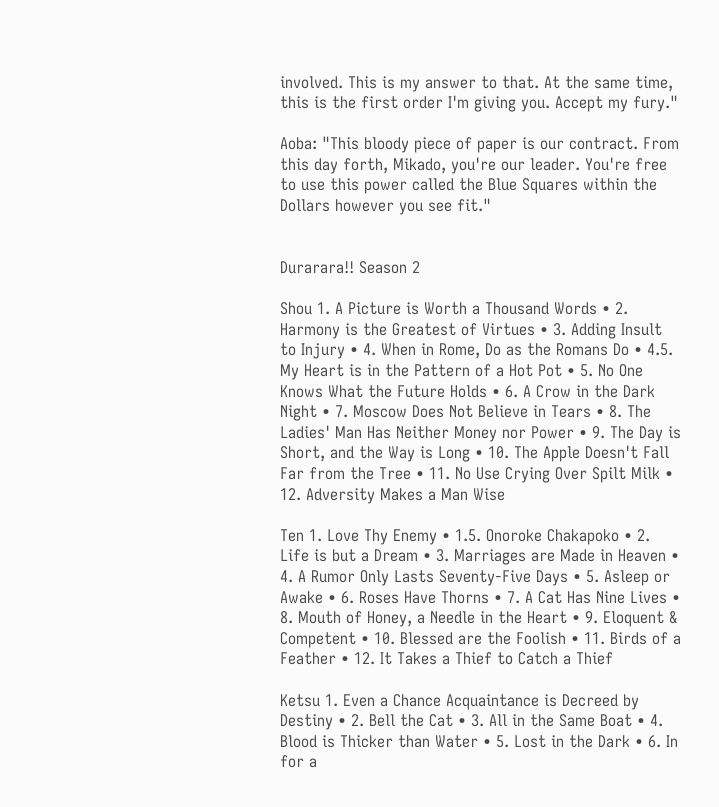involved. This is my answer to that. At the same time, this is the first order I'm giving you. Accept my fury."

Aoba: "This bloody piece of paper is our contract. From this day forth, Mikado, you're our leader. You're free to use this power called the Blue Squares within the Dollars however you see fit."


Durarara!! Season 2

Shou 1. A Picture is Worth a Thousand Words • 2. Harmony is the Greatest of Virtues • 3. Adding Insult to Injury • 4. When in Rome, Do as the Romans Do • 4.5. My Heart is in the Pattern of a Hot Pot • 5. No One Knows What the Future Holds • 6. A Crow in the Dark Night • 7. Moscow Does Not Believe in Tears • 8. The Ladies' Man Has Neither Money nor Power • 9. The Day is Short, and the Way is Long • 10. The Apple Doesn't Fall Far from the Tree • 11. No Use Crying Over Spilt Milk • 12. Adversity Makes a Man Wise

Ten 1. Love Thy Enemy • 1.5. Onoroke Chakapoko • 2. Life is but a Dream • 3. Marriages are Made in Heaven • 4. A Rumor Only Lasts Seventy-Five Days • 5. Asleep or Awake • 6. Roses Have Thorns • 7. A Cat Has Nine Lives • 8. Mouth of Honey, a Needle in the Heart • 9. Eloquent & Competent • 10. Blessed are the Foolish • 11. Birds of a Feather • 12. It Takes a Thief to Catch a Thief

Ketsu 1. Even a Chance Acquaintance is Decreed by Destiny • 2. Bell the Cat • 3. All in the Same Boat • 4. Blood is Thicker than Water • 5. Lost in the Dark • 6. In for a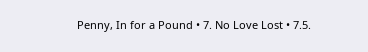Penny, In for a Pound • 7. No Love Lost • 7.5.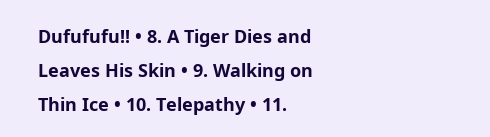Dufufufu!! • 8. A Tiger Dies and Leaves His Skin • 9. Walking on Thin Ice • 10. Telepathy • 11.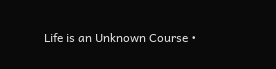Life is an Unknown Course •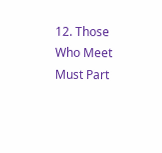12. Those Who Meet Must Part